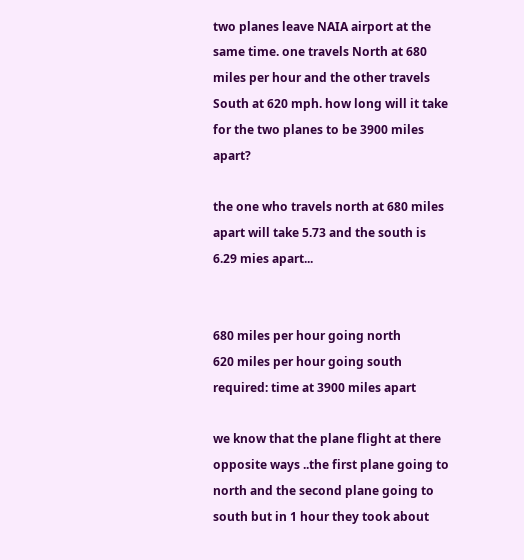two planes leave NAIA airport at the same time. one travels North at 680 miles per hour and the other travels South at 620 mph. how long will it take for the two planes to be 3900 miles apart?

the one who travels north at 680 miles apart will take 5.73 and the south is 6.29 mies apart...


680 miles per hour going north
620 miles per hour going south
required: time at 3900 miles apart

we know that the plane flight at there opposite ways ..the first plane going to north and the second plane going to south but in 1 hour they took about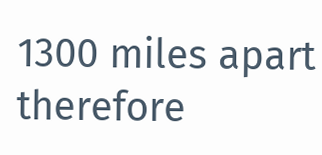1300 miles apart therefore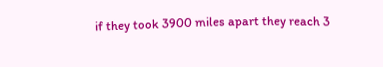if they took 3900 miles apart they reach 3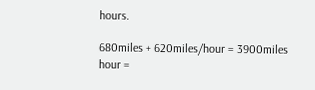hours.

680miles + 620miles/hour = 3900miles
hour =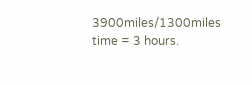3900miles/1300miles
time = 3 hours.